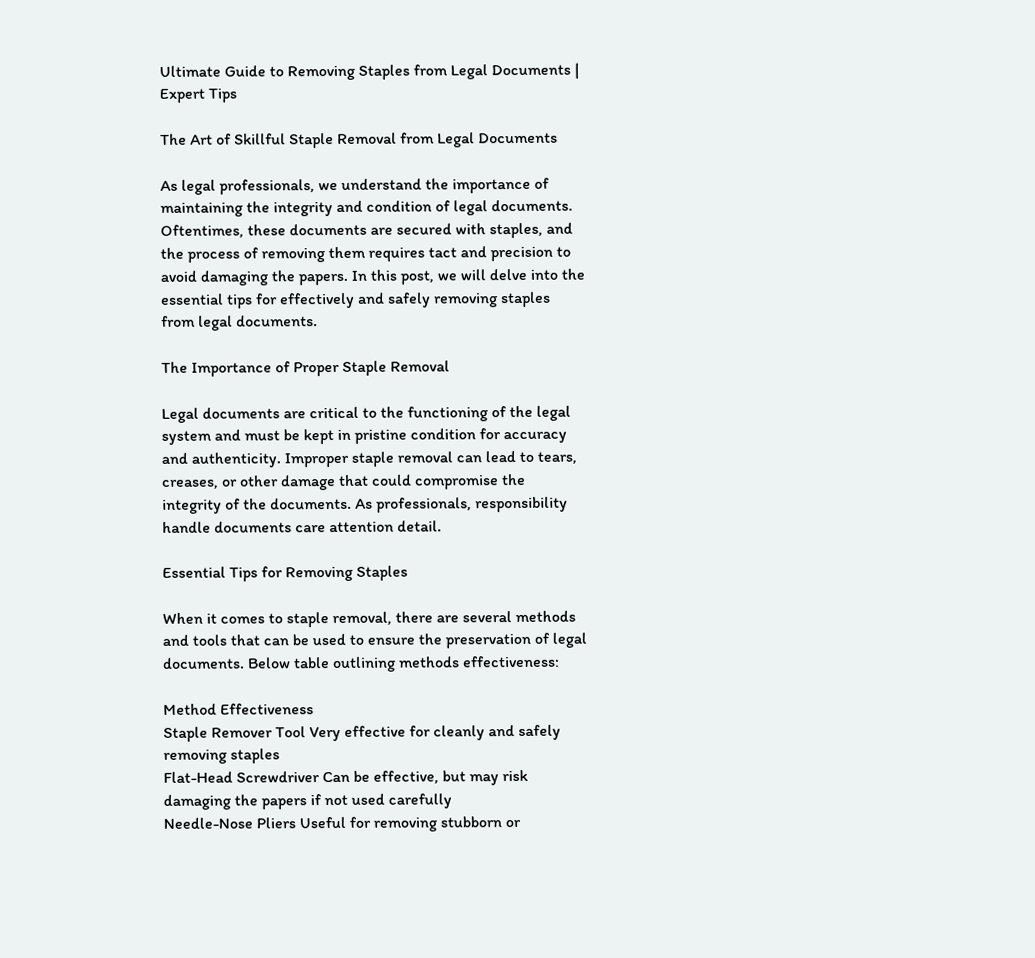Ultimate Guide to Removing Staples from Legal Documents | Expert Tips

The Art of Skillful Staple Removal from Legal Documents

As legal professionals, we understand the importance of maintaining the integrity and condition of legal documents. Oftentimes, these documents are secured with staples, and the process of removing them requires tact and precision to avoid damaging the papers. In this post, we will delve into the essential tips for effectively and safely removing staples from legal documents.

The Importance of Proper Staple Removal

Legal documents are critical to the functioning of the legal system and must be kept in pristine condition for accuracy and authenticity. Improper staple removal can lead to tears, creases, or other damage that could compromise the integrity of the documents. As professionals, responsibility handle documents care attention detail.

Essential Tips for Removing Staples

When it comes to staple removal, there are several methods and tools that can be used to ensure the preservation of legal documents. Below table outlining methods effectiveness:

Method Effectiveness
Staple Remover Tool Very effective for cleanly and safely removing staples
Flat-Head Screwdriver Can be effective, but may risk damaging the papers if not used carefully
Needle-Nose Pliers Useful for removing stubborn or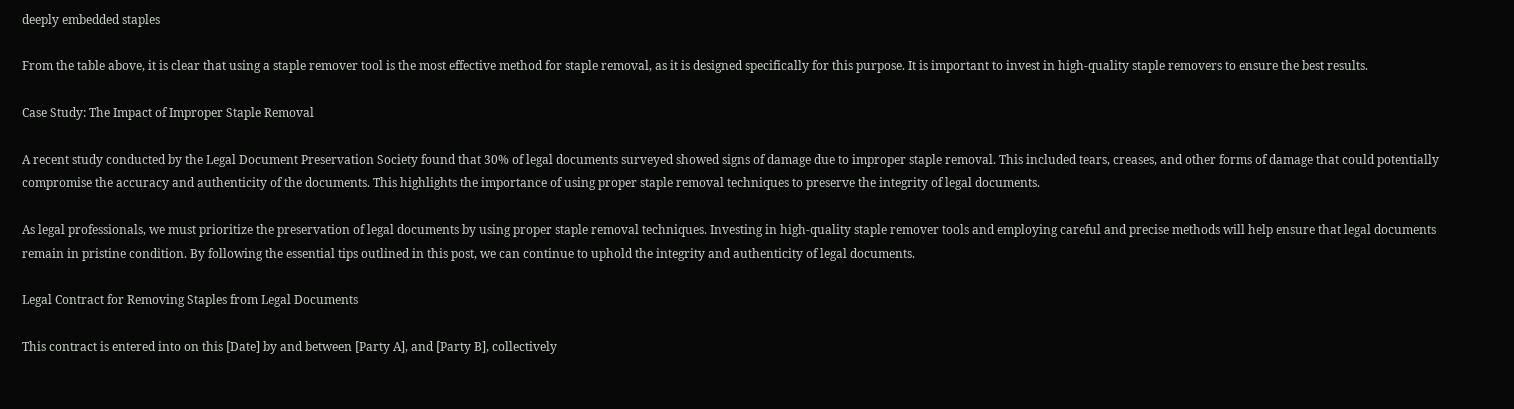deeply embedded staples

From the table above, it is clear that using a staple remover tool is the most effective method for staple removal, as it is designed specifically for this purpose. It is important to invest in high-quality staple removers to ensure the best results.

Case Study: The Impact of Improper Staple Removal

A recent study conducted by the Legal Document Preservation Society found that 30% of legal documents surveyed showed signs of damage due to improper staple removal. This included tears, creases, and other forms of damage that could potentially compromise the accuracy and authenticity of the documents. This highlights the importance of using proper staple removal techniques to preserve the integrity of legal documents.

As legal professionals, we must prioritize the preservation of legal documents by using proper staple removal techniques. Investing in high-quality staple remover tools and employing careful and precise methods will help ensure that legal documents remain in pristine condition. By following the essential tips outlined in this post, we can continue to uphold the integrity and authenticity of legal documents.

Legal Contract for Removing Staples from Legal Documents

This contract is entered into on this [Date] by and between [Party A], and [Party B], collectively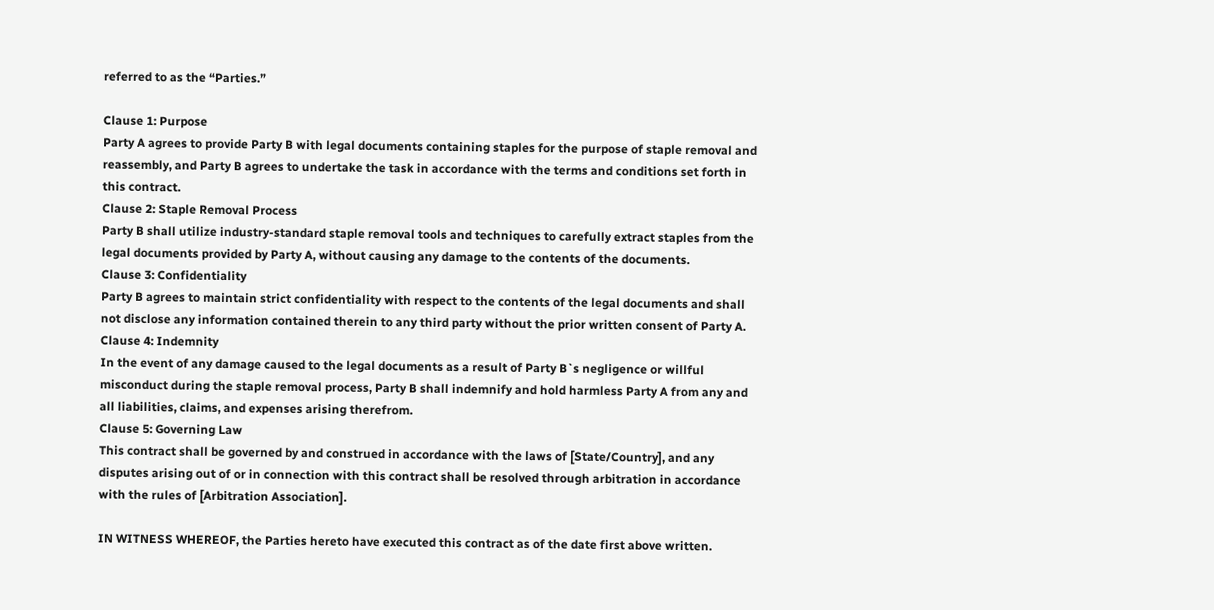referred to as the “Parties.”

Clause 1: Purpose
Party A agrees to provide Party B with legal documents containing staples for the purpose of staple removal and reassembly, and Party B agrees to undertake the task in accordance with the terms and conditions set forth in this contract.
Clause 2: Staple Removal Process
Party B shall utilize industry-standard staple removal tools and techniques to carefully extract staples from the legal documents provided by Party A, without causing any damage to the contents of the documents.
Clause 3: Confidentiality
Party B agrees to maintain strict confidentiality with respect to the contents of the legal documents and shall not disclose any information contained therein to any third party without the prior written consent of Party A.
Clause 4: Indemnity
In the event of any damage caused to the legal documents as a result of Party B`s negligence or willful misconduct during the staple removal process, Party B shall indemnify and hold harmless Party A from any and all liabilities, claims, and expenses arising therefrom.
Clause 5: Governing Law
This contract shall be governed by and construed in accordance with the laws of [State/Country], and any disputes arising out of or in connection with this contract shall be resolved through arbitration in accordance with the rules of [Arbitration Association].

IN WITNESS WHEREOF, the Parties hereto have executed this contract as of the date first above written.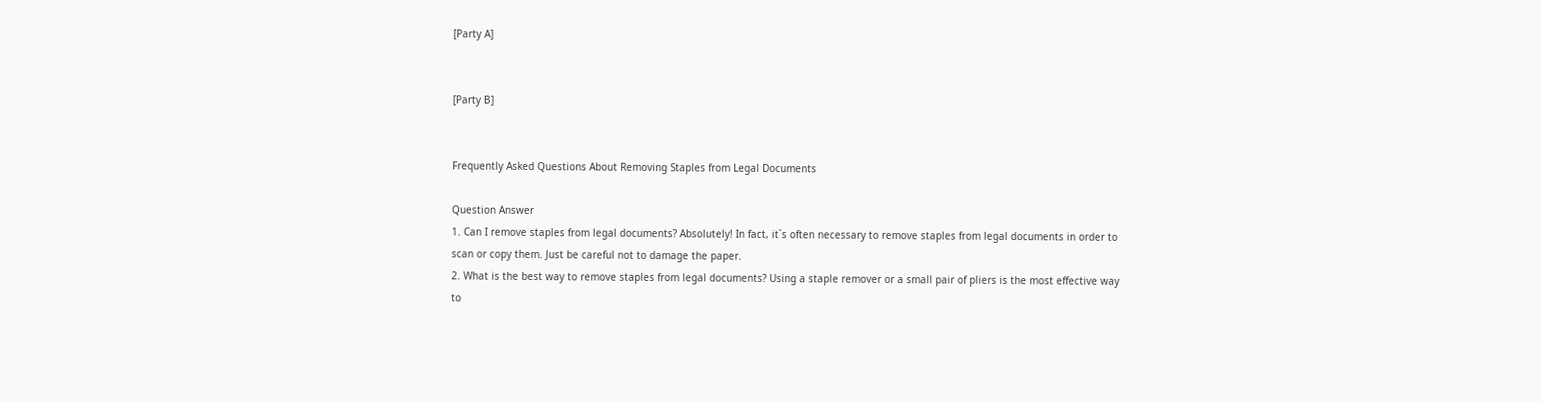[Party A]


[Party B]


Frequently Asked Questions About Removing Staples from Legal Documents

Question Answer
1. Can I remove staples from legal documents? Absolutely! In fact, it`s often necessary to remove staples from legal documents in order to scan or copy them. Just be careful not to damage the paper.
2. What is the best way to remove staples from legal documents? Using a staple remover or a small pair of pliers is the most effective way to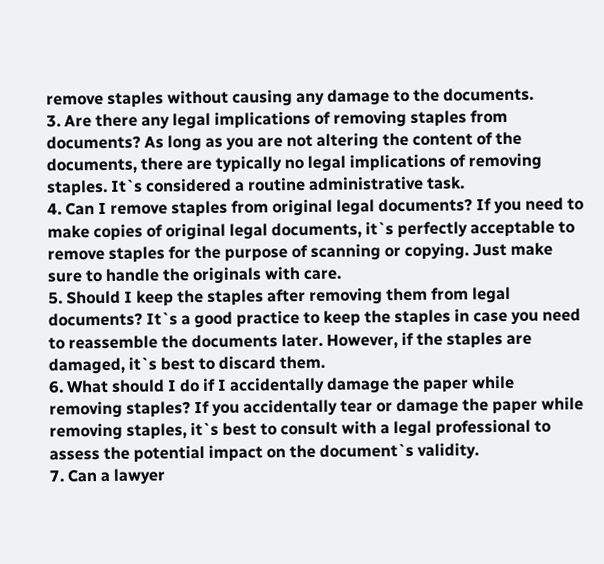remove staples without causing any damage to the documents.
3. Are there any legal implications of removing staples from documents? As long as you are not altering the content of the documents, there are typically no legal implications of removing staples. It`s considered a routine administrative task.
4. Can I remove staples from original legal documents? If you need to make copies of original legal documents, it`s perfectly acceptable to remove staples for the purpose of scanning or copying. Just make sure to handle the originals with care.
5. Should I keep the staples after removing them from legal documents? It`s a good practice to keep the staples in case you need to reassemble the documents later. However, if the staples are damaged, it`s best to discard them.
6. What should I do if I accidentally damage the paper while removing staples? If you accidentally tear or damage the paper while removing staples, it`s best to consult with a legal professional to assess the potential impact on the document`s validity.
7. Can a lawyer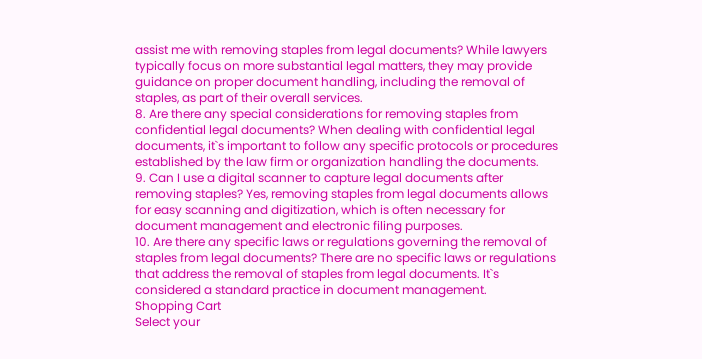assist me with removing staples from legal documents? While lawyers typically focus on more substantial legal matters, they may provide guidance on proper document handling, including the removal of staples, as part of their overall services.
8. Are there any special considerations for removing staples from confidential legal documents? When dealing with confidential legal documents, it`s important to follow any specific protocols or procedures established by the law firm or organization handling the documents.
9. Can I use a digital scanner to capture legal documents after removing staples? Yes, removing staples from legal documents allows for easy scanning and digitization, which is often necessary for document management and electronic filing purposes.
10. Are there any specific laws or regulations governing the removal of staples from legal documents? There are no specific laws or regulations that address the removal of staples from legal documents. It`s considered a standard practice in document management.
Shopping Cart
Select your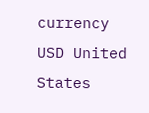currency
USD United States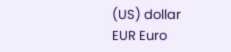(US) dollar
EUR Euro